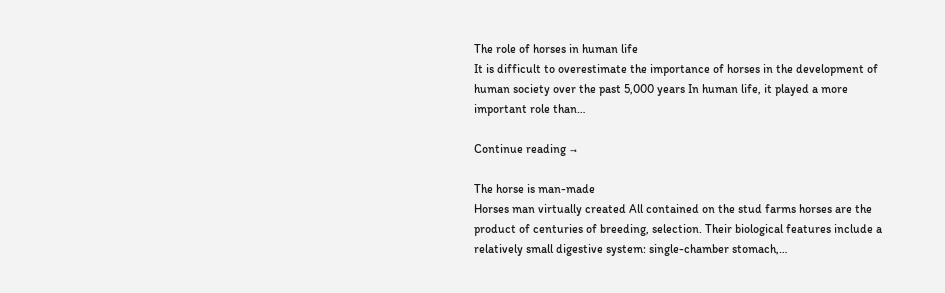The role of horses in human life
It is difficult to overestimate the importance of horses in the development of human society over the past 5,000 years In human life, it played a more important role than…

Continue reading →

The horse is man-made
Horses man virtually created All contained on the stud farms horses are the product of centuries of breeding, selection. Their biological features include a relatively small digestive system: single-chamber stomach,…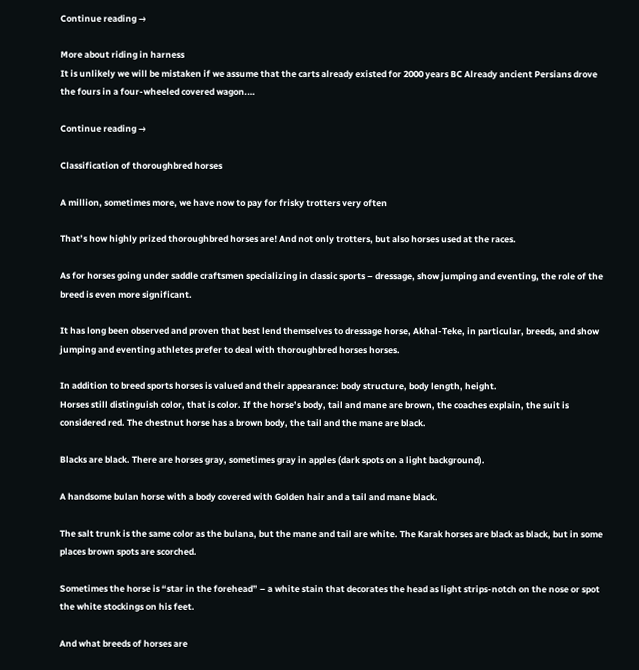Continue reading →

More about riding in harness
It is unlikely we will be mistaken if we assume that the carts already existed for 2000 years BC Already ancient Persians drove the fours in a four-wheeled covered wagon.…

Continue reading →

Classification of thoroughbred horses

A million, sometimes more, we have now to pay for frisky trotters very often

That’s how highly prized thoroughbred horses are! And not only trotters, but also horses used at the races.

As for horses going under saddle craftsmen specializing in classic sports – dressage, show jumping and eventing, the role of the breed is even more significant.

It has long been observed and proven that best lend themselves to dressage horse, Akhal-Teke, in particular, breeds, and show jumping and eventing athletes prefer to deal with thoroughbred horses horses.

In addition to breed sports horses is valued and their appearance: body structure, body length, height.
Horses still distinguish color, that is color. If the horse’s body, tail and mane are brown, the coaches explain, the suit is considered red. The chestnut horse has a brown body, the tail and the mane are black.

Blacks are black. There are horses gray, sometimes gray in apples (dark spots on a light background).

A handsome bulan horse with a body covered with Golden hair and a tail and mane black.

The salt trunk is the same color as the bulana, but the mane and tail are white. The Karak horses are black as black, but in some places brown spots are scorched.

Sometimes the horse is “star in the forehead” – a white stain that decorates the head as light strips-notch on the nose or spot the white stockings on his feet.

And what breeds of horses are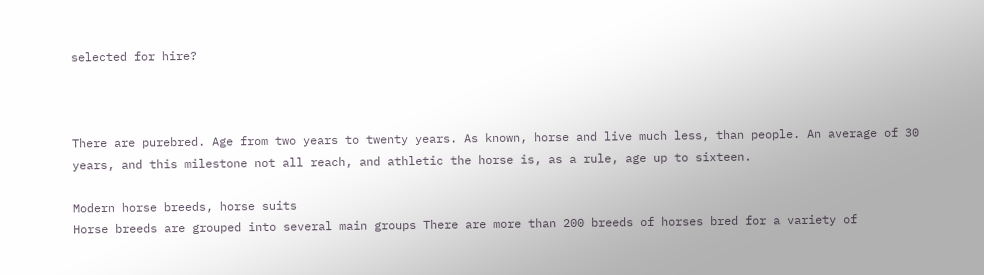selected for hire?



There are purebred. Age from two years to twenty years. As known, horse and live much less, than people. An average of 30 years, and this milestone not all reach, and athletic the horse is, as a rule, age up to sixteen.

Modern horse breeds, horse suits
Horse breeds are grouped into several main groups There are more than 200 breeds of horses bred for a variety of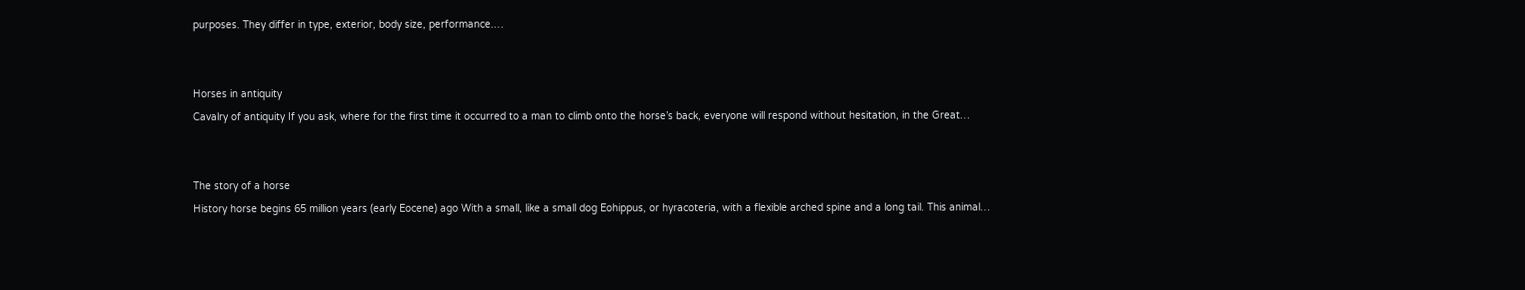purposes. They differ in type, exterior, body size, performance.…


Horses in antiquity
Cavalry of antiquity If you ask, where for the first time it occurred to a man to climb onto the horse’s back, everyone will respond without hesitation, in the Great…


The story of a horse
History horse begins 65 million years (early Eocene) ago With a small, like a small dog Eohippus, or hyracoteria, with a flexible arched spine and a long tail. This animal…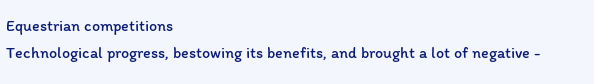Equestrian competitions
Technological progress, bestowing its benefits, and brought a lot of negative -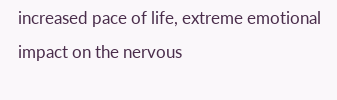increased pace of life, extreme emotional impact on the nervous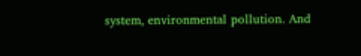system, environmental pollution. And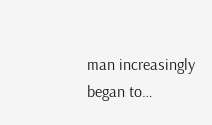man increasingly began to…